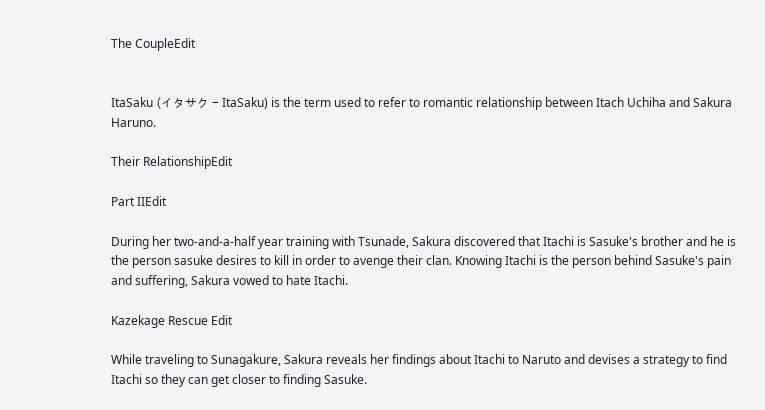The CoupleEdit


ItaSaku (イタサク - ItaSaku) is the term used to refer to romantic relationship between Itach Uchiha and Sakura Haruno.

Their RelationshipEdit

Part IIEdit

During her two-and-a-half year training with Tsunade, Sakura discovered that Itachi is Sasuke's brother and he is the person sasuke desires to kill in order to avenge their clan. Knowing Itachi is the person behind Sasuke's pain and suffering, Sakura vowed to hate Itachi.

Kazekage Rescue Edit

While traveling to Sunagakure, Sakura reveals her findings about Itachi to Naruto and devises a strategy to find Itachi so they can get closer to finding Sasuke.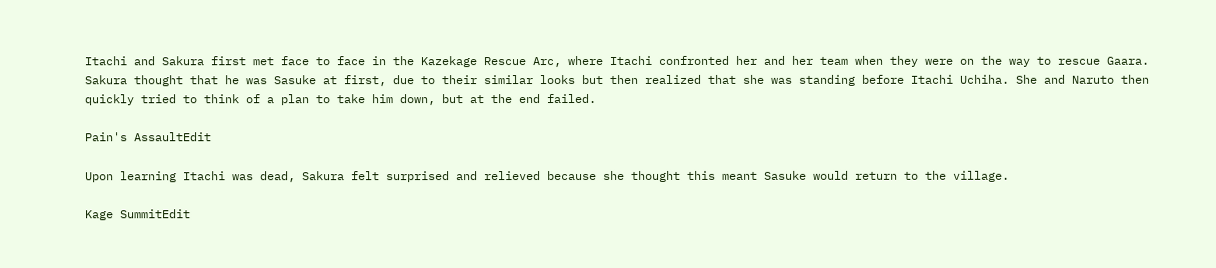Itachi and Sakura first met face to face in the Kazekage Rescue Arc, where Itachi confronted her and her team when they were on the way to rescue Gaara. Sakura thought that he was Sasuke at first, due to their similar looks but then realized that she was standing before Itachi Uchiha. She and Naruto then quickly tried to think of a plan to take him down, but at the end failed.

Pain's AssaultEdit

Upon learning Itachi was dead, Sakura felt surprised and relieved because she thought this meant Sasuke would return to the village.

Kage SummitEdit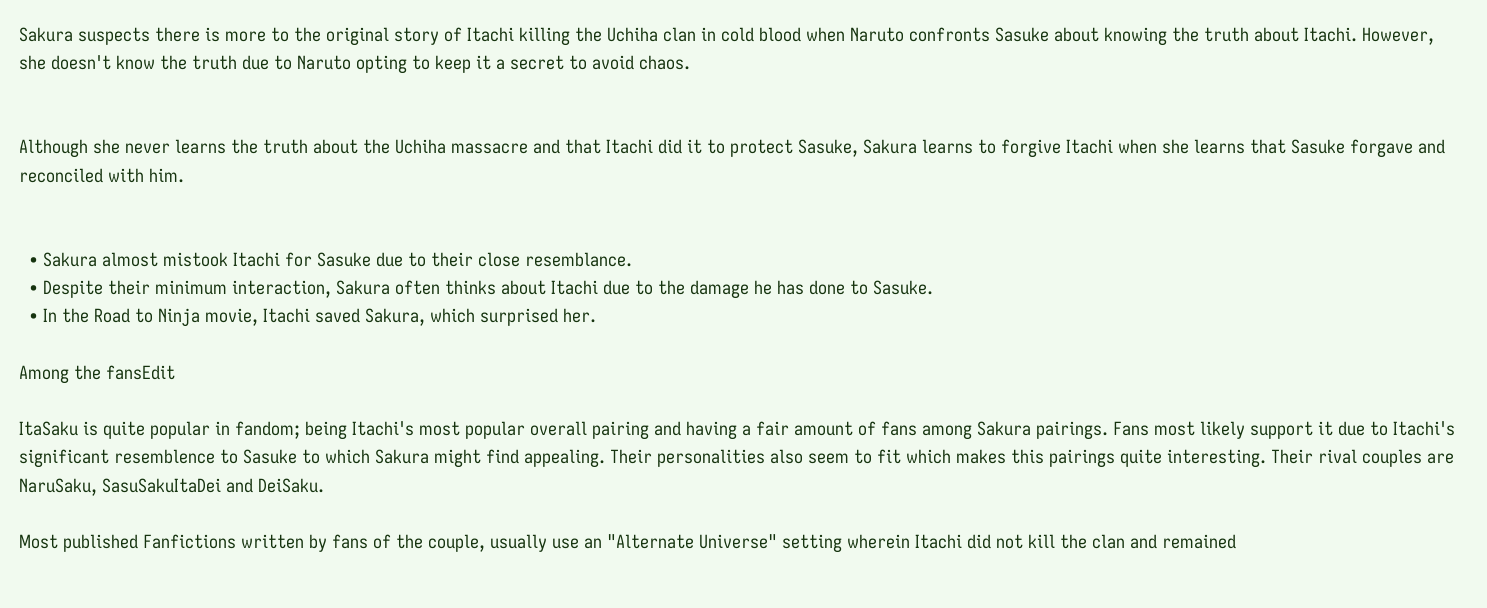Sakura suspects there is more to the original story of Itachi killing the Uchiha clan in cold blood when Naruto confronts Sasuke about knowing the truth about Itachi. However, she doesn't know the truth due to Naruto opting to keep it a secret to avoid chaos.


Although she never learns the truth about the Uchiha massacre and that Itachi did it to protect Sasuke, Sakura learns to forgive Itachi when she learns that Sasuke forgave and reconciled with him.


  • Sakura almost mistook Itachi for Sasuke due to their close resemblance.
  • Despite their minimum interaction, Sakura often thinks about Itachi due to the damage he has done to Sasuke.
  • In the Road to Ninja movie, Itachi saved Sakura, which surprised her.

Among the fansEdit

ItaSaku is quite popular in fandom; being Itachi's most popular overall pairing and having a fair amount of fans among Sakura pairings. Fans most likely support it due to Itachi's significant resemblence to Sasuke to which Sakura might find appealing. Their personalities also seem to fit which makes this pairings quite interesting. Their rival couples are NaruSaku, SasuSakuItaDei and DeiSaku.

Most published Fanfictions written by fans of the couple, usually use an "Alternate Universe" setting wherein Itachi did not kill the clan and remained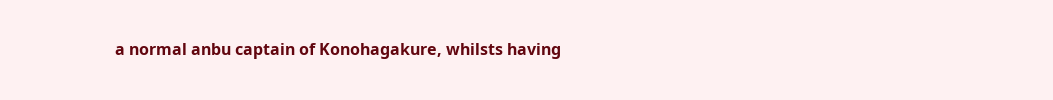a normal anbu captain of Konohagakure, whilsts having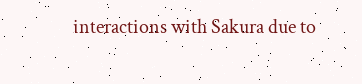interactions with Sakura due to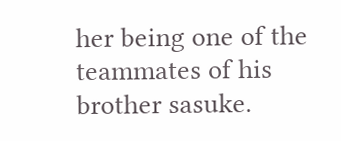her being one of the teammates of his brother sasuke.